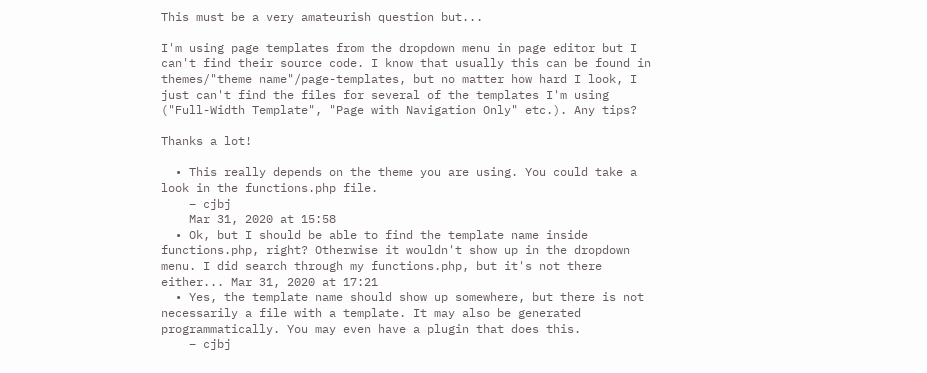This must be a very amateurish question but...

I'm using page templates from the dropdown menu in page editor but I can't find their source code. I know that usually this can be found in themes/"theme name"/page-templates, but no matter how hard I look, I just can't find the files for several of the templates I'm using ("Full-Width Template", "Page with Navigation Only" etc.). Any tips?

Thanks a lot!

  • This really depends on the theme you are using. You could take a look in the functions.php file.
    – cjbj
    Mar 31, 2020 at 15:58
  • Ok, but I should be able to find the template name inside functions.php, right? Otherwise it wouldn't show up in the dropdown menu. I did search through my functions.php, but it's not there either... Mar 31, 2020 at 17:21
  • Yes, the template name should show up somewhere, but there is not necessarily a file with a template. It may also be generated programmatically. You may even have a plugin that does this.
    – cjbj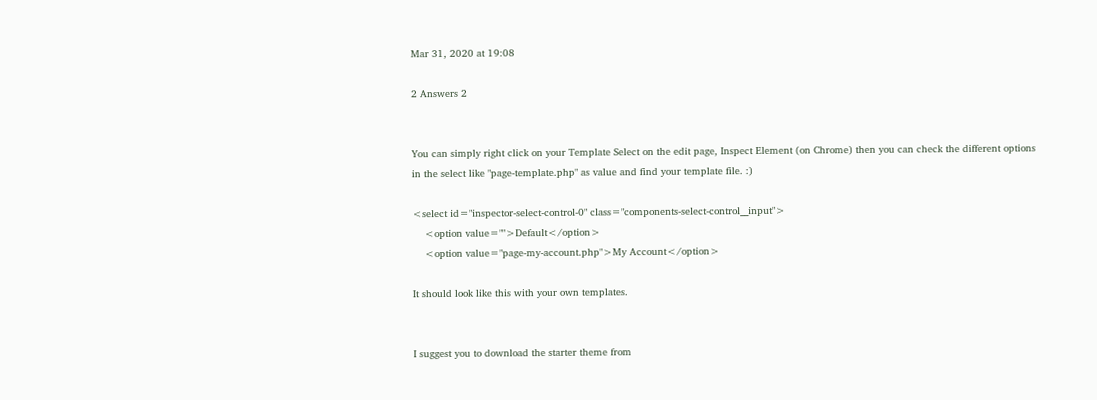Mar 31, 2020 at 19:08

2 Answers 2


You can simply right click on your Template Select on the edit page, Inspect Element (on Chrome) then you can check the different options in the select like "page-template.php" as value and find your template file. :)

<select id="inspector-select-control-0" class="components-select-control__input">
    <option value="">Default</option>
    <option value="page-my-account.php">My Account</option>

It should look like this with your own templates.


I suggest you to download the starter theme from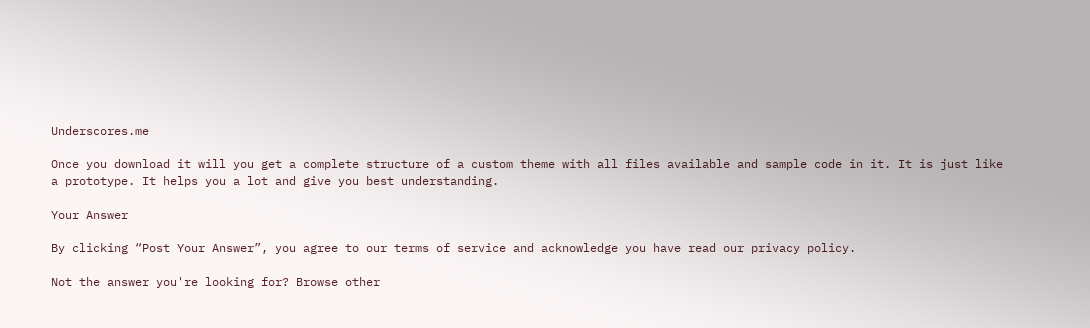Underscores.me

Once you download it will you get a complete structure of a custom theme with all files available and sample code in it. It is just like a prototype. It helps you a lot and give you best understanding.

Your Answer

By clicking “Post Your Answer”, you agree to our terms of service and acknowledge you have read our privacy policy.

Not the answer you're looking for? Browse other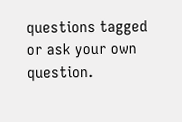questions tagged or ask your own question.